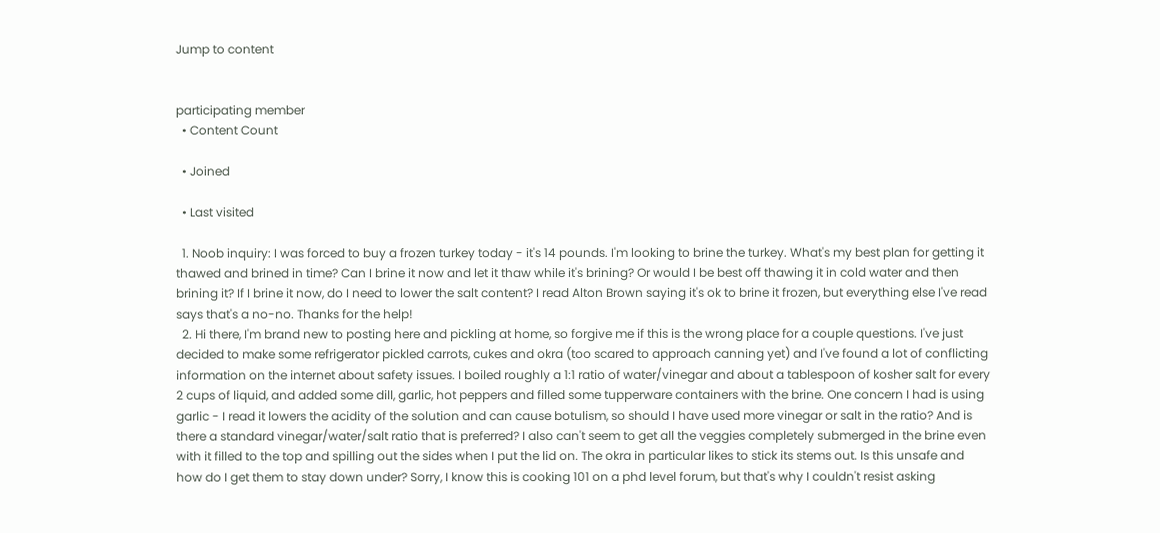Jump to content


participating member
  • Content Count

  • Joined

  • Last visited

  1. Noob inquiry: I was forced to buy a frozen turkey today - it's 14 pounds. I'm looking to brine the turkey. What's my best plan for getting it thawed and brined in time? Can I brine it now and let it thaw while it's brining? Or would I be best off thawing it in cold water and then brining it? If I brine it now, do I need to lower the salt content? I read Alton Brown saying it's ok to brine it frozen, but everything else I've read says that's a no-no. Thanks for the help!
  2. Hi there, I'm brand new to posting here and pickling at home, so forgive me if this is the wrong place for a couple questions. I've just decided to make some refrigerator pickled carrots, cukes and okra (too scared to approach canning yet) and I've found a lot of conflicting information on the internet about safety issues. I boiled roughly a 1:1 ratio of water/vinegar and about a tablespoon of kosher salt for every 2 cups of liquid, and added some dill, garlic, hot peppers and filled some tupperware containers with the brine. One concern I had is using garlic - I read it lowers the acidity of the solution and can cause botulism, so should I have used more vinegar or salt in the ratio? And is there a standard vinegar/water/salt ratio that is preferred? I also can't seem to get all the veggies completely submerged in the brine even with it filled to the top and spilling out the sides when I put the lid on. The okra in particular likes to stick its stems out. Is this unsafe and how do I get them to stay down under? Sorry, I know this is cooking 101 on a phd level forum, but that's why I couldn't resist asking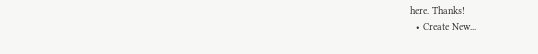here. Thanks!
  • Create New...